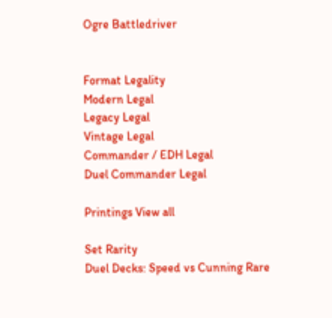Ogre Battledriver


Format Legality
Modern Legal
Legacy Legal
Vintage Legal
Commander / EDH Legal
Duel Commander Legal

Printings View all

Set Rarity
Duel Decks: Speed vs Cunning Rare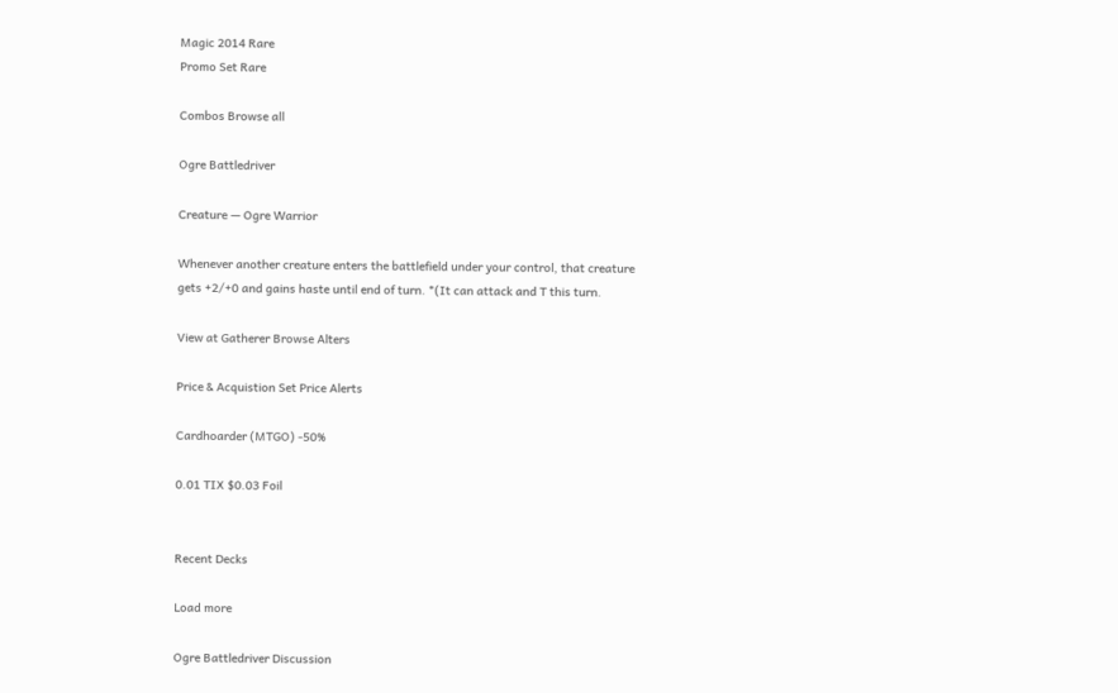Magic 2014 Rare
Promo Set Rare

Combos Browse all

Ogre Battledriver

Creature — Ogre Warrior

Whenever another creature enters the battlefield under your control, that creature gets +2/+0 and gains haste until end of turn. *(It can attack and T this turn.

View at Gatherer Browse Alters

Price & Acquistion Set Price Alerts

Cardhoarder (MTGO) -50%

0.01 TIX $0.03 Foil


Recent Decks

Load more

Ogre Battledriver Discussion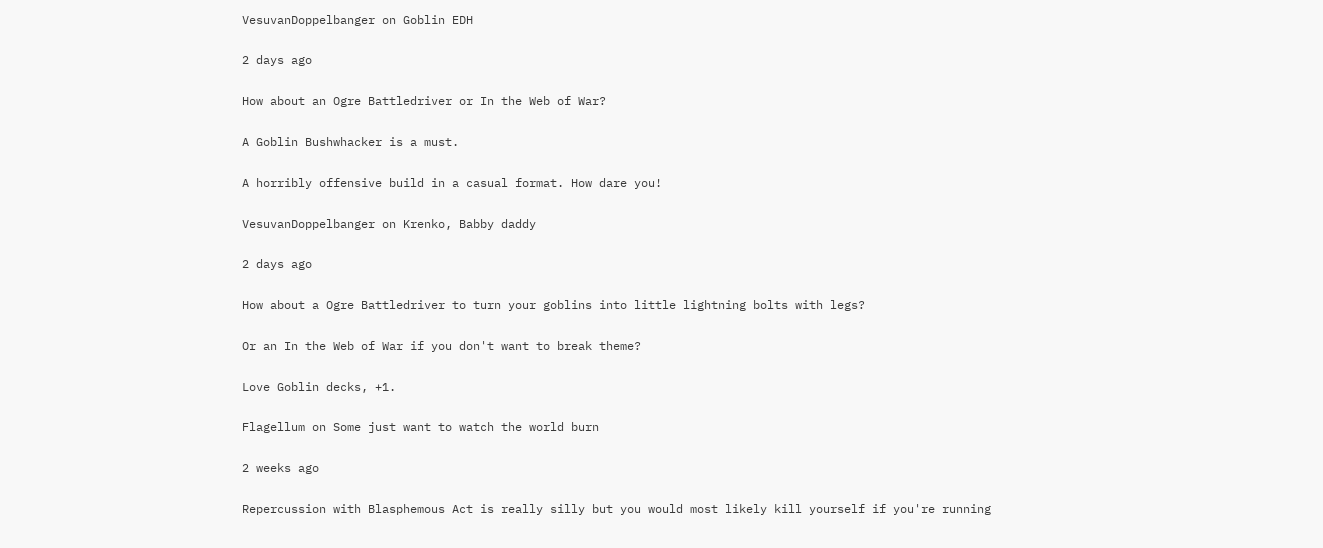VesuvanDoppelbanger on Goblin EDH

2 days ago

How about an Ogre Battledriver or In the Web of War?

A Goblin Bushwhacker is a must.

A horribly offensive build in a casual format. How dare you!

VesuvanDoppelbanger on Krenko, Babby daddy

2 days ago

How about a Ogre Battledriver to turn your goblins into little lightning bolts with legs?

Or an In the Web of War if you don't want to break theme?

Love Goblin decks, +1.

Flagellum on Some just want to watch the world burn

2 weeks ago

Repercussion with Blasphemous Act is really silly but you would most likely kill yourself if you're running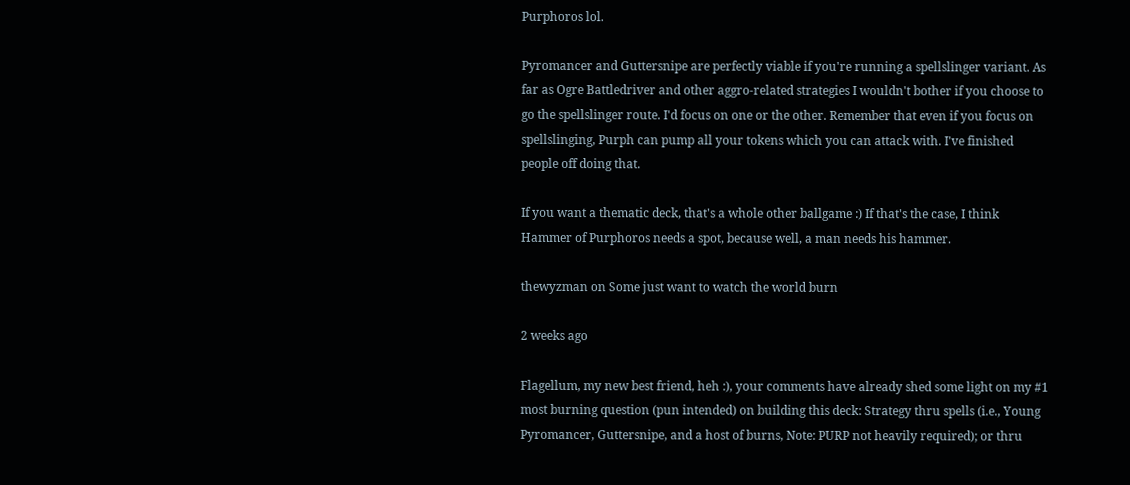Purphoros lol.

Pyromancer and Guttersnipe are perfectly viable if you're running a spellslinger variant. As far as Ogre Battledriver and other aggro-related strategies I wouldn't bother if you choose to go the spellslinger route. I'd focus on one or the other. Remember that even if you focus on spellslinging, Purph can pump all your tokens which you can attack with. I've finished people off doing that.

If you want a thematic deck, that's a whole other ballgame :) If that's the case, I think Hammer of Purphoros needs a spot, because well, a man needs his hammer.

thewyzman on Some just want to watch the world burn

2 weeks ago

Flagellum, my new best friend, heh :), your comments have already shed some light on my #1 most burning question (pun intended) on building this deck: Strategy thru spells (i.e., Young Pyromancer, Guttersnipe, and a host of burns, Note: PURP not heavily required); or thru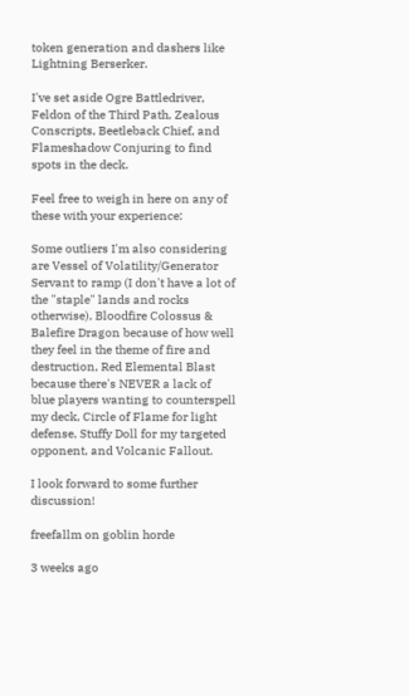token generation and dashers like Lightning Berserker.

I've set aside Ogre Battledriver, Feldon of the Third Path, Zealous Conscripts, Beetleback Chief, and Flameshadow Conjuring to find spots in the deck.

Feel free to weigh in here on any of these with your experience:

Some outliers I'm also considering are Vessel of Volatility/Generator Servant to ramp (I don't have a lot of the "staple" lands and rocks otherwise), Bloodfire Colossus & Balefire Dragon because of how well they feel in the theme of fire and destruction, Red Elemental Blast because there's NEVER a lack of blue players wanting to counterspell my deck, Circle of Flame for light defense, Stuffy Doll for my targeted opponent, and Volcanic Fallout.

I look forward to some further discussion!

freefallm on goblin horde

3 weeks ago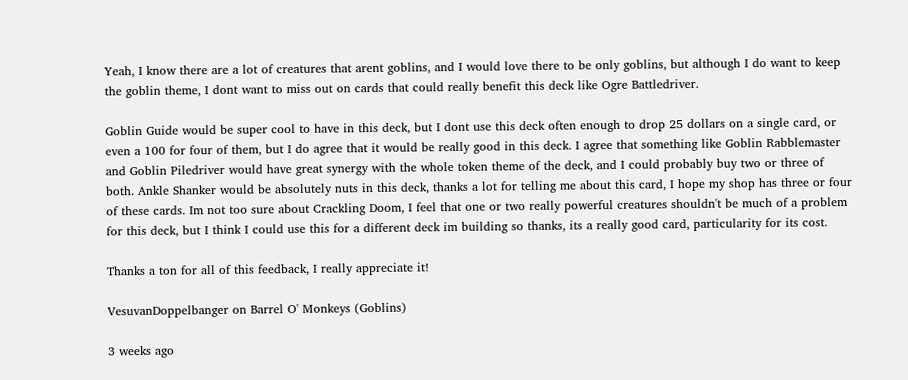Yeah, I know there are a lot of creatures that arent goblins, and I would love there to be only goblins, but although I do want to keep the goblin theme, I dont want to miss out on cards that could really benefit this deck like Ogre Battledriver.

Goblin Guide would be super cool to have in this deck, but I dont use this deck often enough to drop 25 dollars on a single card, or even a 100 for four of them, but I do agree that it would be really good in this deck. I agree that something like Goblin Rabblemaster and Goblin Piledriver would have great synergy with the whole token theme of the deck, and I could probably buy two or three of both. Ankle Shanker would be absolutely nuts in this deck, thanks a lot for telling me about this card, I hope my shop has three or four of these cards. Im not too sure about Crackling Doom, I feel that one or two really powerful creatures shouldn't be much of a problem for this deck, but I think I could use this for a different deck im building so thanks, its a really good card, particularity for its cost.

Thanks a ton for all of this feedback, I really appreciate it!

VesuvanDoppelbanger on Barrel O' Monkeys (Goblins)

3 weeks ago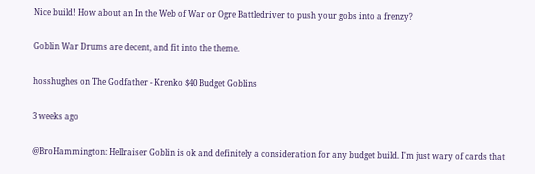Nice build! How about an In the Web of War or Ogre Battledriver to push your gobs into a frenzy?

Goblin War Drums are decent, and fit into the theme.

hosshughes on The Godfather - Krenko $40 Budget Goblins

3 weeks ago

@BroHammington: Hellraiser Goblin is ok and definitely a consideration for any budget build. I'm just wary of cards that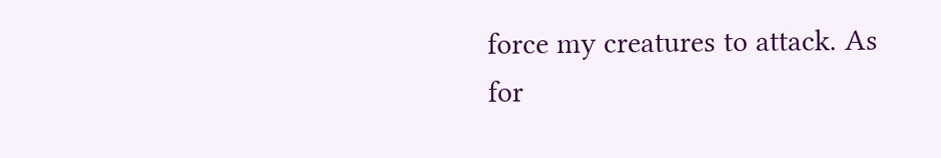force my creatures to attack. As for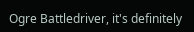Ogre Battledriver, it's definitely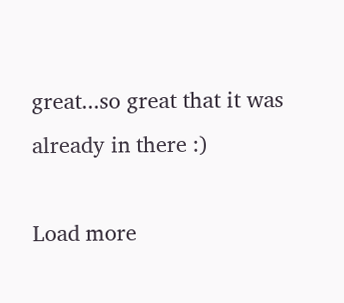great...so great that it was already in there :)

Load more